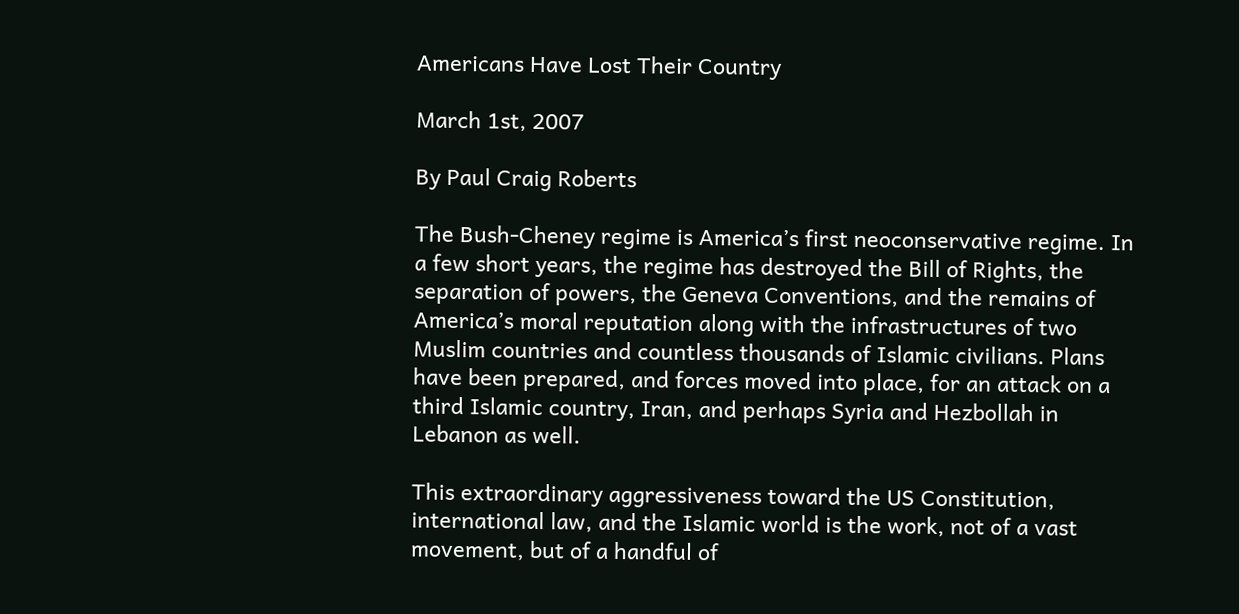Americans Have Lost Their Country

March 1st, 2007

By Paul Craig Roberts

The Bush-Cheney regime is America’s first neoconservative regime. In a few short years, the regime has destroyed the Bill of Rights, the separation of powers, the Geneva Conventions, and the remains of America’s moral reputation along with the infrastructures of two Muslim countries and countless thousands of Islamic civilians. Plans have been prepared, and forces moved into place, for an attack on a third Islamic country, Iran, and perhaps Syria and Hezbollah in Lebanon as well.

This extraordinary aggressiveness toward the US Constitution, international law, and the Islamic world is the work, not of a vast movement, but of a handful of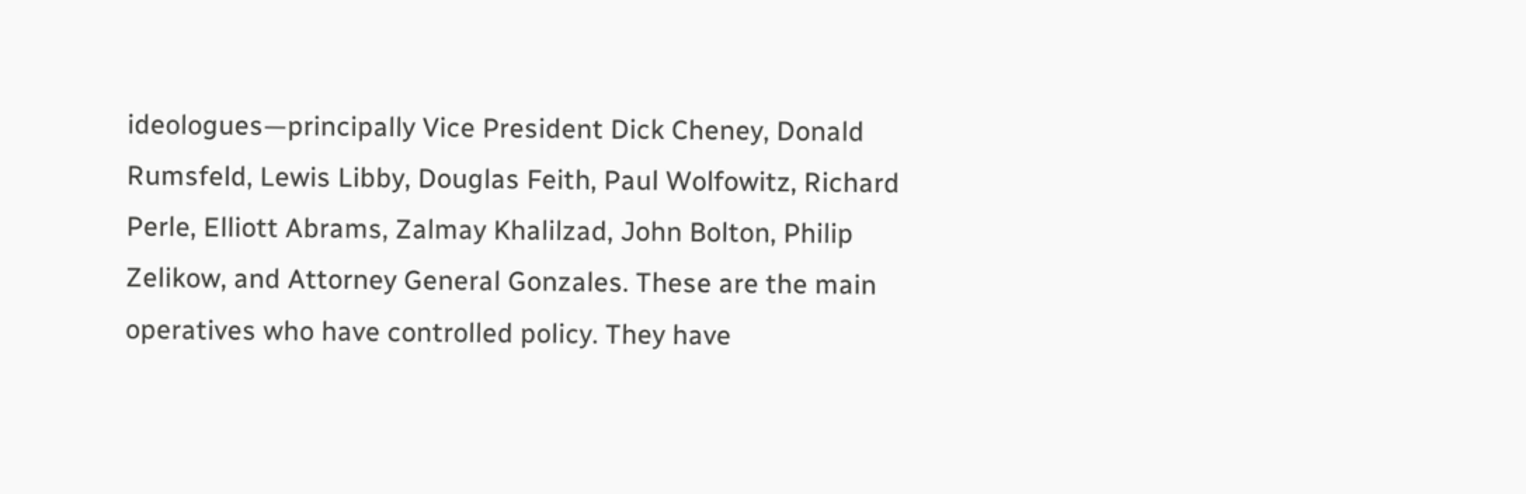ideologues—principally Vice President Dick Cheney, Donald Rumsfeld, Lewis Libby, Douglas Feith, Paul Wolfowitz, Richard Perle, Elliott Abrams, Zalmay Khalilzad, John Bolton, Philip Zelikow, and Attorney General Gonzales. These are the main operatives who have controlled policy. They have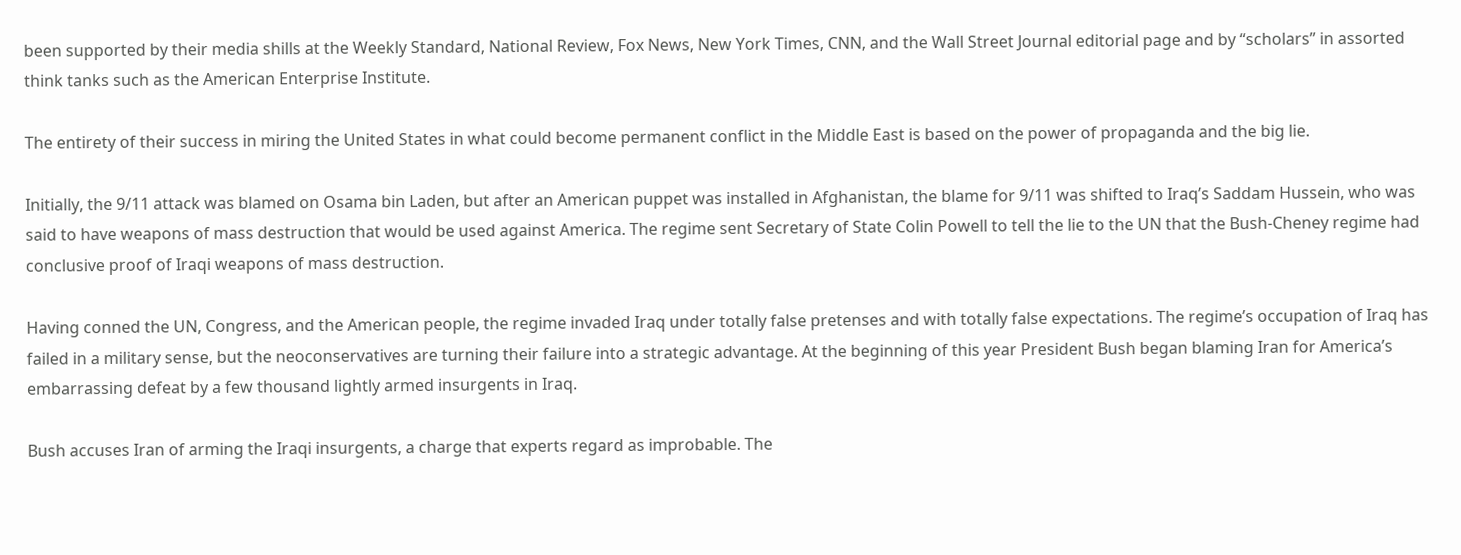been supported by their media shills at the Weekly Standard, National Review, Fox News, New York Times, CNN, and the Wall Street Journal editorial page and by “scholars” in assorted think tanks such as the American Enterprise Institute.

The entirety of their success in miring the United States in what could become permanent conflict in the Middle East is based on the power of propaganda and the big lie.

Initially, the 9/11 attack was blamed on Osama bin Laden, but after an American puppet was installed in Afghanistan, the blame for 9/11 was shifted to Iraq’s Saddam Hussein, who was said to have weapons of mass destruction that would be used against America. The regime sent Secretary of State Colin Powell to tell the lie to the UN that the Bush-Cheney regime had conclusive proof of Iraqi weapons of mass destruction.

Having conned the UN, Congress, and the American people, the regime invaded Iraq under totally false pretenses and with totally false expectations. The regime’s occupation of Iraq has failed in a military sense, but the neoconservatives are turning their failure into a strategic advantage. At the beginning of this year President Bush began blaming Iran for America’s embarrassing defeat by a few thousand lightly armed insurgents in Iraq.

Bush accuses Iran of arming the Iraqi insurgents, a charge that experts regard as improbable. The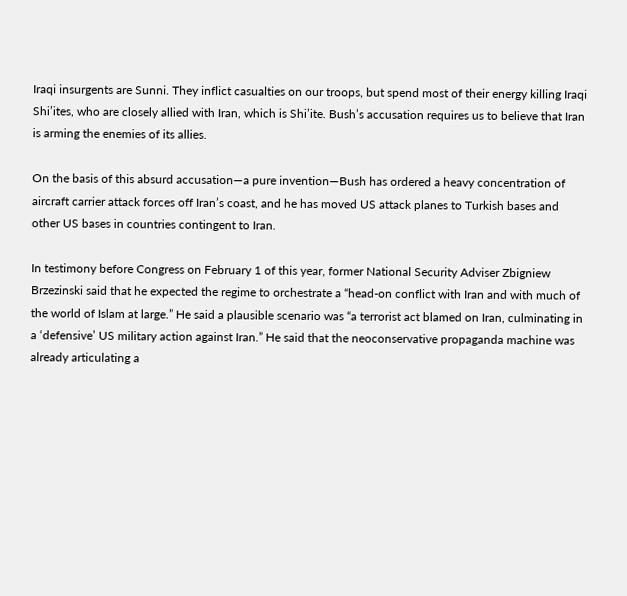Iraqi insurgents are Sunni. They inflict casualties on our troops, but spend most of their energy killing Iraqi Shi’ites, who are closely allied with Iran, which is Shi’ite. Bush’s accusation requires us to believe that Iran is arming the enemies of its allies.

On the basis of this absurd accusation—a pure invention—Bush has ordered a heavy concentration of aircraft carrier attack forces off Iran’s coast, and he has moved US attack planes to Turkish bases and other US bases in countries contingent to Iran.

In testimony before Congress on February 1 of this year, former National Security Adviser Zbigniew Brzezinski said that he expected the regime to orchestrate a “head-on conflict with Iran and with much of the world of Islam at large.” He said a plausible scenario was “a terrorist act blamed on Iran, culminating in a ‘defensive’ US military action against Iran.” He said that the neoconservative propaganda machine was already articulating a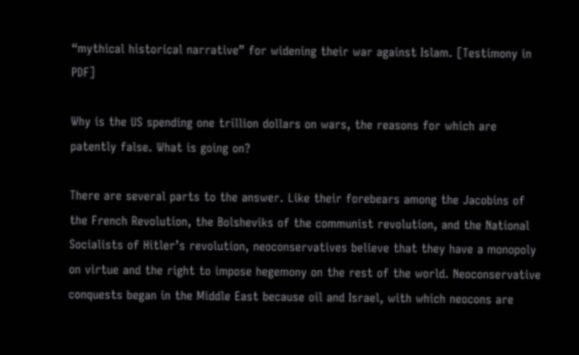“mythical historical narrative” for widening their war against Islam. [Testimony in PDF]

Why is the US spending one trillion dollars on wars, the reasons for which are patently false. What is going on?

There are several parts to the answer. Like their forebears among the Jacobins of the French Revolution, the Bolsheviks of the communist revolution, and the National Socialists of Hitler’s revolution, neoconservatives believe that they have a monopoly on virtue and the right to impose hegemony on the rest of the world. Neoconservative conquests began in the Middle East because oil and Israel, with which neocons are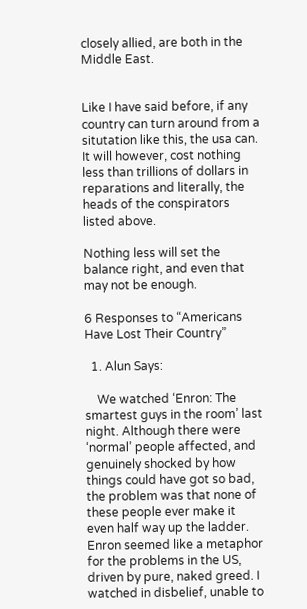closely allied, are both in the Middle East.


Like I have said before, if any country can turn around from a situtation like this, the usa can. It will however, cost nothing less than trillions of dollars in reparations and literally, the heads of the conspirators listed above.

Nothing less will set the balance right, and even that may not be enough.

6 Responses to “Americans Have Lost Their Country”

  1. Alun Says:

    We watched ‘Enron: The smartest guys in the room’ last night. Although there were ‘normal’ people affected, and genuinely shocked by how things could have got so bad, the problem was that none of these people ever make it even half way up the ladder. Enron seemed like a metaphor for the problems in the US, driven by pure, naked greed. I watched in disbelief, unable to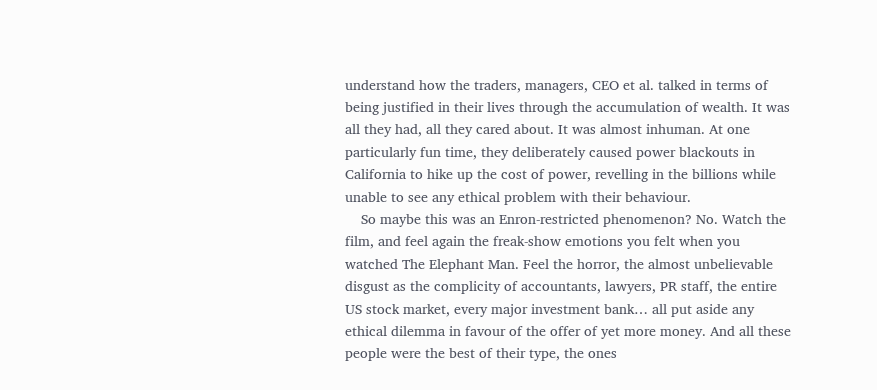understand how the traders, managers, CEO et al. talked in terms of being justified in their lives through the accumulation of wealth. It was all they had, all they cared about. It was almost inhuman. At one particularly fun time, they deliberately caused power blackouts in California to hike up the cost of power, revelling in the billions while unable to see any ethical problem with their behaviour.
    So maybe this was an Enron-restricted phenomenon? No. Watch the film, and feel again the freak-show emotions you felt when you watched The Elephant Man. Feel the horror, the almost unbelievable disgust as the complicity of accountants, lawyers, PR staff, the entire US stock market, every major investment bank… all put aside any ethical dilemma in favour of the offer of yet more money. And all these people were the best of their type, the ones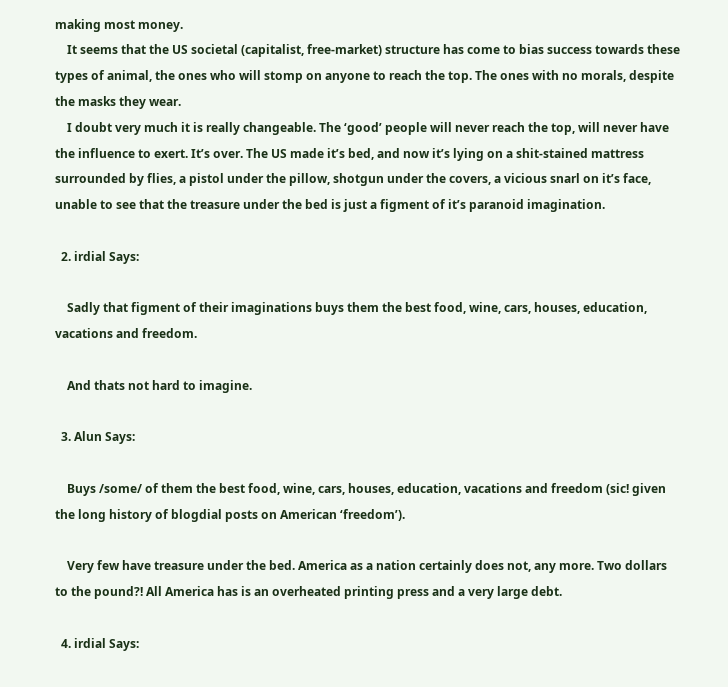making most money.
    It seems that the US societal (capitalist, free-market) structure has come to bias success towards these types of animal, the ones who will stomp on anyone to reach the top. The ones with no morals, despite the masks they wear.
    I doubt very much it is really changeable. The ‘good’ people will never reach the top, will never have the influence to exert. It’s over. The US made it’s bed, and now it’s lying on a shit-stained mattress surrounded by flies, a pistol under the pillow, shotgun under the covers, a vicious snarl on it’s face, unable to see that the treasure under the bed is just a figment of it’s paranoid imagination.

  2. irdial Says:

    Sadly that figment of their imaginations buys them the best food, wine, cars, houses, education, vacations and freedom.

    And thats not hard to imagine.

  3. Alun Says:

    Buys /some/ of them the best food, wine, cars, houses, education, vacations and freedom (sic! given the long history of blogdial posts on American ‘freedom’).

    Very few have treasure under the bed. America as a nation certainly does not, any more. Two dollars to the pound?! All America has is an overheated printing press and a very large debt.

  4. irdial Says: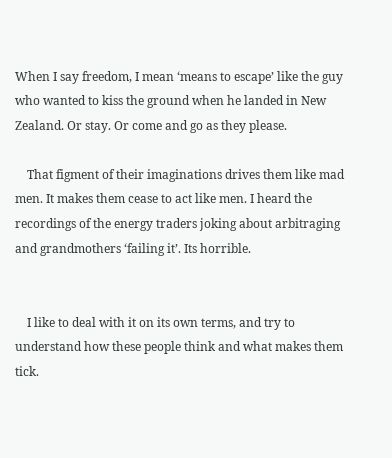When I say freedom, I mean ‘means to escape’ like the guy who wanted to kiss the ground when he landed in New Zealand. Or stay. Or come and go as they please.

    That figment of their imaginations drives them like mad men. It makes them cease to act like men. I heard the recordings of the energy traders joking about arbitraging and grandmothers ‘failing it’. Its horrible.


    I like to deal with it on its own terms, and try to understand how these people think and what makes them tick.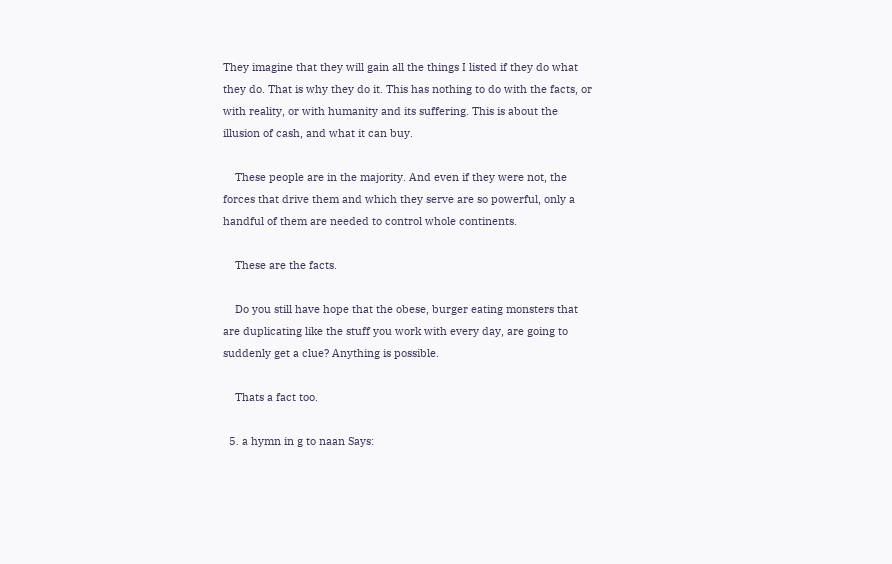They imagine that they will gain all the things I listed if they do what they do. That is why they do it. This has nothing to do with the facts, or with reality, or with humanity and its suffering. This is about the illusion of cash, and what it can buy.

    These people are in the majority. And even if they were not, the forces that drive them and which they serve are so powerful, only a handful of them are needed to control whole continents.

    These are the facts.

    Do you still have hope that the obese, burger eating monsters that are duplicating like the stuff you work with every day, are going to suddenly get a clue? Anything is possible.

    Thats a fact too.

  5. a hymn in g to naan Says: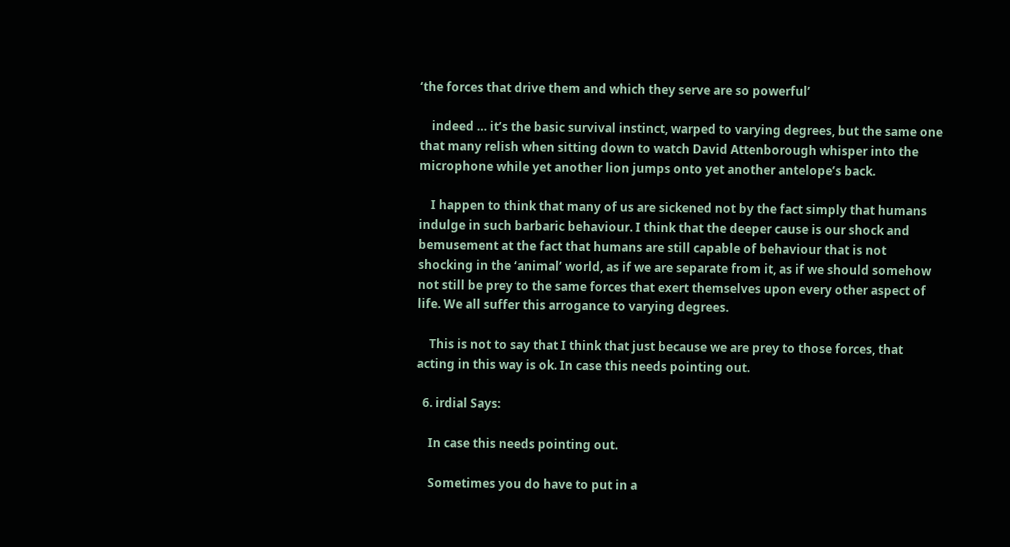‘the forces that drive them and which they serve are so powerful’

    indeed … it’s the basic survival instinct, warped to varying degrees, but the same one that many relish when sitting down to watch David Attenborough whisper into the microphone while yet another lion jumps onto yet another antelope’s back.

    I happen to think that many of us are sickened not by the fact simply that humans indulge in such barbaric behaviour. I think that the deeper cause is our shock and bemusement at the fact that humans are still capable of behaviour that is not shocking in the ‘animal’ world, as if we are separate from it, as if we should somehow not still be prey to the same forces that exert themselves upon every other aspect of life. We all suffer this arrogance to varying degrees.

    This is not to say that I think that just because we are prey to those forces, that acting in this way is ok. In case this needs pointing out.

  6. irdial Says:

    In case this needs pointing out.

    Sometimes you do have to put in a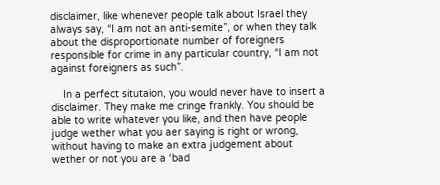disclaimer, like whenever people talk about Israel they always say, “I am not an anti-semite”, or when they talk about the disproportionate number of foreigners responsible for crime in any particular country, “I am not against foreigners as such”.

    In a perfect situtaion, you would never have to insert a disclaimer. They make me cringe frankly. You should be able to write whatever you like, and then have people judge wether what you aer saying is right or wrong, without having to make an extra judgement about wether or not you are a ‘bad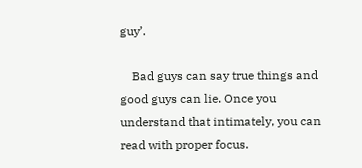guy’.

    Bad guys can say true things and good guys can lie. Once you understand that intimately, you can read with proper focus.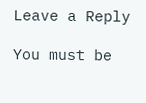Leave a Reply

You must be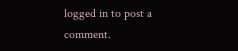logged in to post a comment.